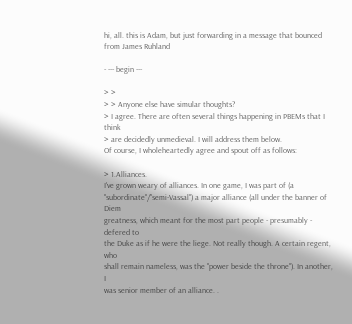hi, all. this is Adam, but just forwarding in a message that bounced
from James Ruhland

- --- begin ---

> >
> > Anyone else have simular thoughts?
> I agree. There are often several things happening in PBEMs that I think
> are decidedly unmedieval. I will address them below.
Of course, I wholeheartedly agree and spout off as follows:

> 1.Alliances.
I've grown weary of alliances. In one game, I was part of (a
"subordinate"/"semi-Vassal") a major alliance (all under the banner of Diem
greatness, which meant for the most part people - presumably - defered to
the Duke as if he were the liege. Not really though. A certain regent, who
shall remain nameless, was the "power beside the throne"). In another, I
was senior member of an alliance. .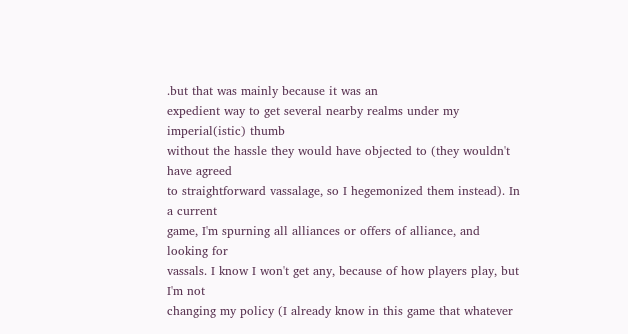.but that was mainly because it was an
expedient way to get several nearby realms under my imperial(istic) thumb
without the hassle they would have objected to (they wouldn't have agreed
to straightforward vassalage, so I hegemonized them instead). In a current
game, I'm spurning all alliances or offers of alliance, and looking for
vassals. I know I won't get any, because of how players play, but I'm not
changing my policy (I already know in this game that whatever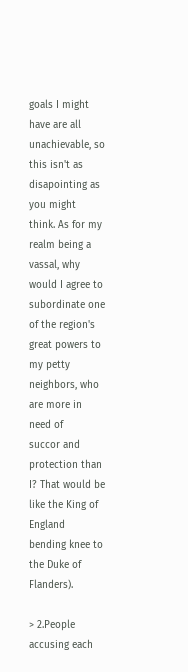goals I might
have are all unachievable, so this isn't as disapointing as you might
think. As for my realm being a vassal, why would I agree to subordinate one
of the region's great powers to my petty neighbors, who are more in need of
succor and protection than I? That would be like the King of England
bending knee to the Duke of Flanders).

> 2.People accusing each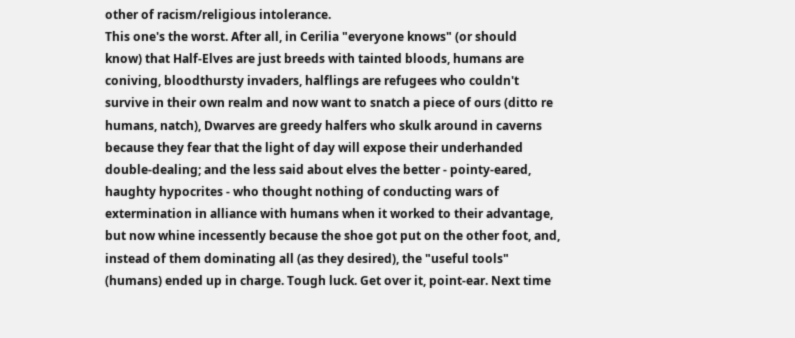other of racism/religious intolerance.
This one's the worst. After all, in Cerilia "everyone knows" (or should
know) that Half-Elves are just breeds with tainted bloods, humans are
coniving, bloodthursty invaders, halflings are refugees who couldn't
survive in their own realm and now want to snatch a piece of ours (ditto re
humans, natch), Dwarves are greedy halfers who skulk around in caverns
because they fear that the light of day will expose their underhanded
double-dealing; and the less said about elves the better - pointy-eared,
haughty hypocrites - who thought nothing of conducting wars of
extermination in alliance with humans when it worked to their advantage,
but now whine incessently because the shoe got put on the other foot, and,
instead of them dominating all (as they desired), the "useful tools"
(humans) ended up in charge. Tough luck. Get over it, point-ear. Next time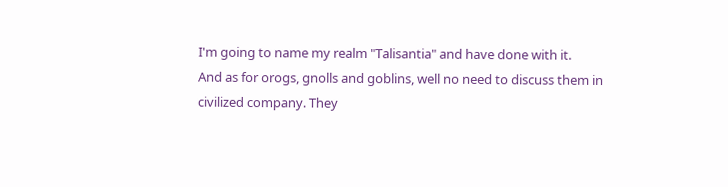I'm going to name my realm "Talisantia" and have done with it.
And as for orogs, gnolls and goblins, well no need to discuss them in
civilized company. They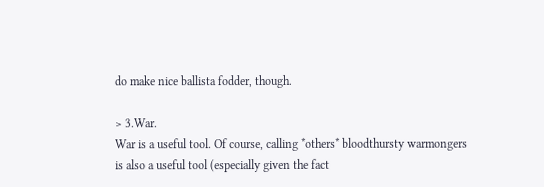do make nice ballista fodder, though.

> 3.War.
War is a useful tool. Of course, calling *others* bloodthursty warmongers
is also a useful tool (especially given the fact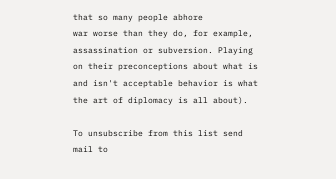that so many people abhore
war worse than they do, for example, assassination or subversion. Playing
on their preconceptions about what is and isn't acceptable behavior is what
the art of diplomacy is all about).

To unsubscribe from this list send mail to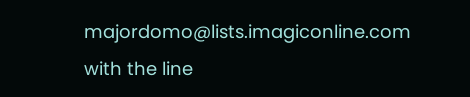majordomo@lists.imagiconline.com
with the line